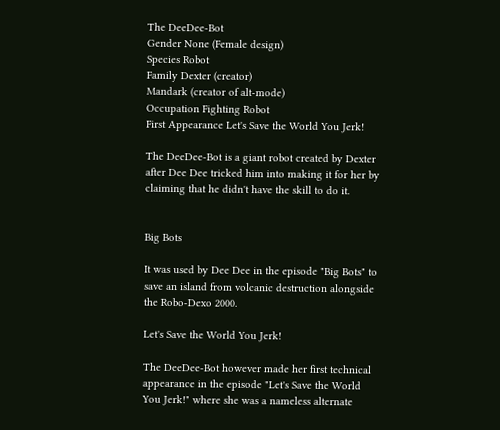The DeeDee-Bot
Gender None (Female design)
Species Robot
Family Dexter (creator)
Mandark (creator of alt-mode)
Occupation Fighting Robot
First Appearance Let's Save the World You Jerk!

The DeeDee-Bot is a giant robot created by Dexter after Dee Dee tricked him into making it for her by claiming that he didn't have the skill to do it.


Big Bots

It was used by Dee Dee in the episode "Big Bots" to save an island from volcanic destruction alongside the Robo-Dexo 2000.

Let's Save the World You Jerk!

The DeeDee-Bot however made her first technical appearance in the episode "Let's Save the World You Jerk!" where she was a nameless alternate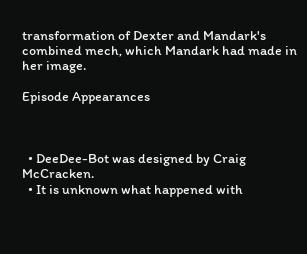transformation of Dexter and Mandark's combined mech, which Mandark had made in her image.

Episode Appearances



  • DeeDee-Bot was designed by Craig McCracken.
  • It is unknown what happened with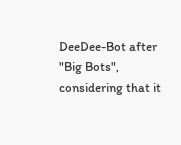DeeDee-Bot after "Big Bots", considering that it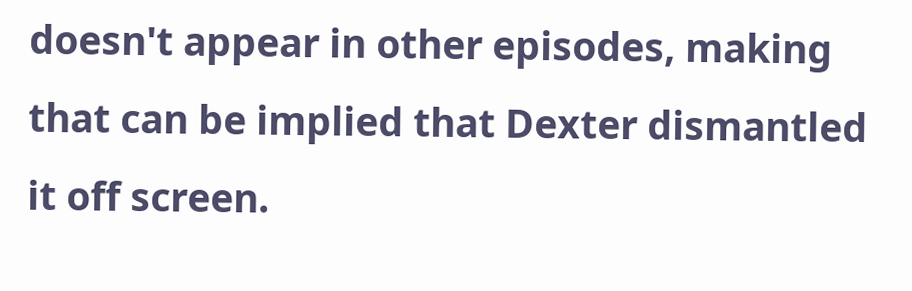doesn't appear in other episodes, making that can be implied that Dexter dismantled it off screen.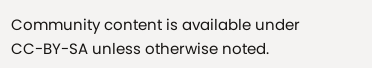Community content is available under CC-BY-SA unless otherwise noted.